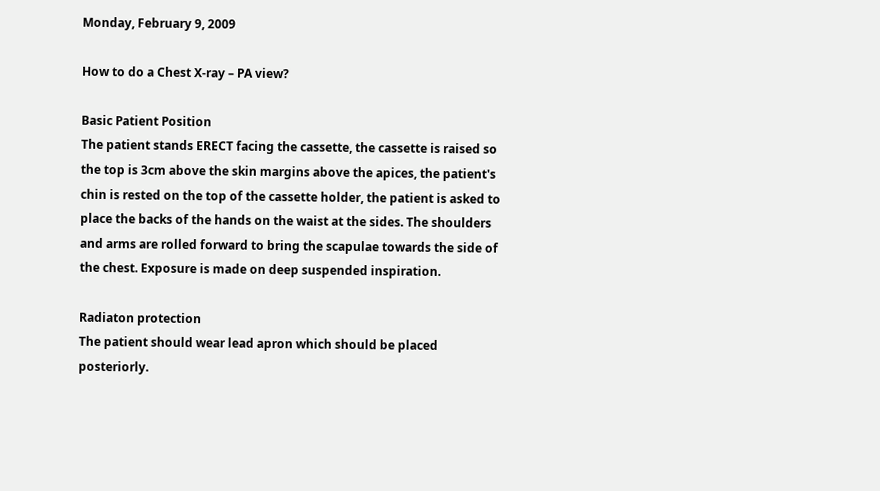Monday, February 9, 2009

How to do a Chest X-ray – PA view?

Basic Patient Position
The patient stands ERECT facing the cassette, the cassette is raised so the top is 3cm above the skin margins above the apices, the patient's chin is rested on the top of the cassette holder, the patient is asked to place the backs of the hands on the waist at the sides. The shoulders and arms are rolled forward to bring the scapulae towards the side of the chest. Exposure is made on deep suspended inspiration.

Radiaton protection
The patient should wear lead apron which should be placed posteriorly.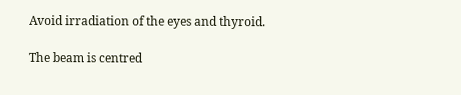Avoid irradiation of the eyes and thyroid.

The beam is centred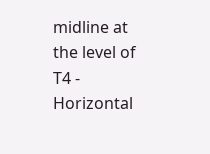midline at the level of T4 - Horizontal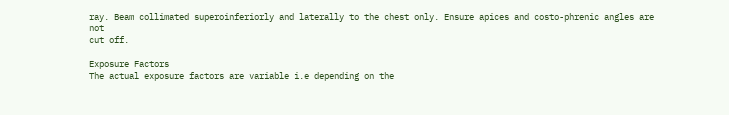ray. Beam collimated superoinferiorly and laterally to the chest only. Ensure apices and costo-phrenic angles are not
cut off.

Exposure Factors
The actual exposure factors are variable i.e depending on the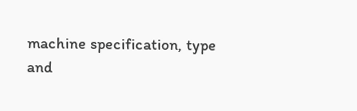machine specification, type and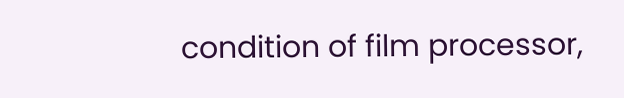condition of film processor,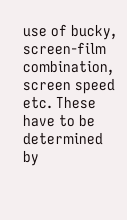use of bucky, screen-film combination, screen speed etc. These have to be determined by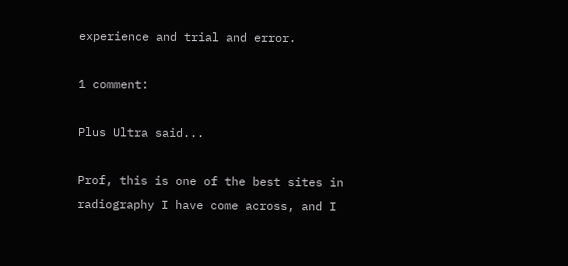experience and trial and error.

1 comment:

Plus Ultra said...

Prof, this is one of the best sites in radiography I have come across, and I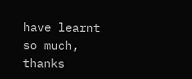have learnt so much, thanks